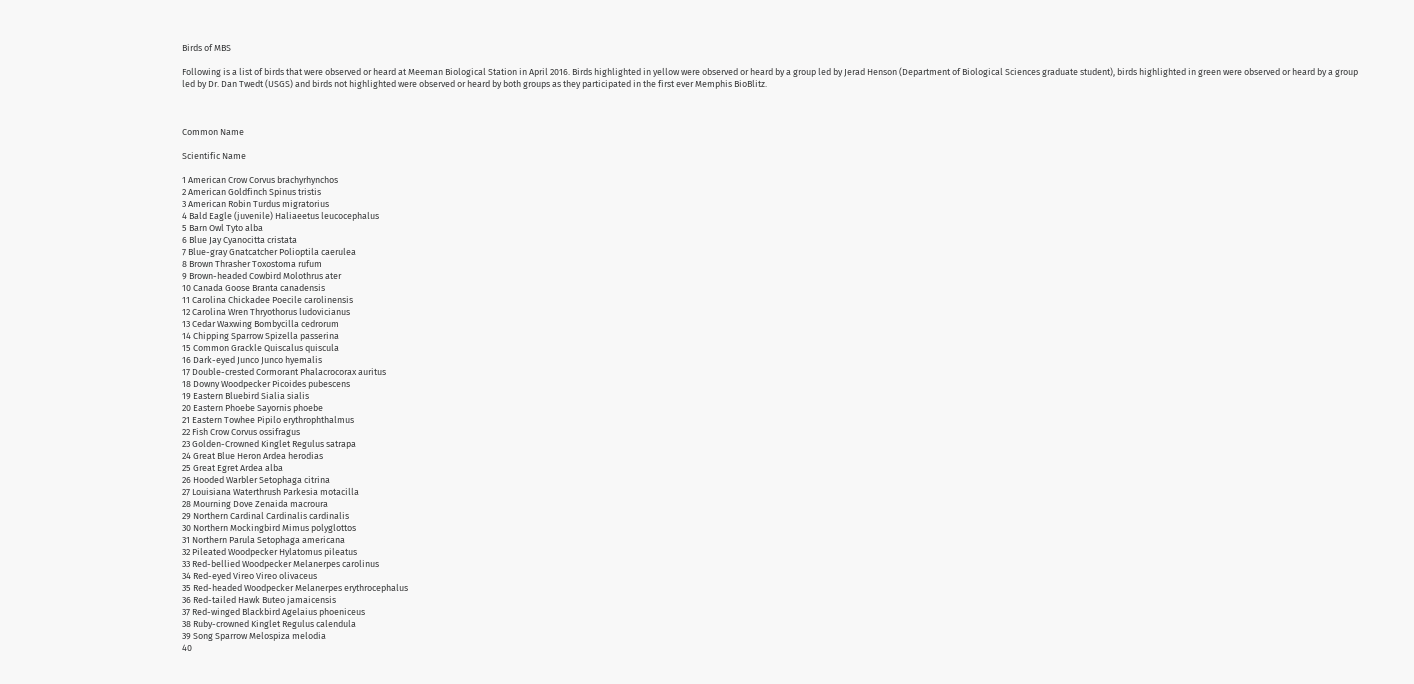Birds of MBS

Following is a list of birds that were observed or heard at Meeman Biological Station in April 2016. Birds highlighted in yellow were observed or heard by a group led by Jerad Henson (Department of Biological Sciences graduate student), birds highlighted in green were observed or heard by a group led by Dr. Dan Twedt (USGS) and birds not highlighted were observed or heard by both groups as they participated in the first ever Memphis BioBlitz.



Common Name

Scientific Name

1 American Crow Corvus brachyrhynchos
2 American Goldfinch Spinus tristis
3 American Robin Turdus migratorius
4 Bald Eagle (juvenile) Haliaeetus leucocephalus
5 Barn Owl Tyto alba
6 Blue Jay Cyanocitta cristata
7 Blue-gray Gnatcatcher Polioptila caerulea
8 Brown Thrasher Toxostoma rufum
9 Brown-headed Cowbird Molothrus ater
10 Canada Goose Branta canadensis
11 Carolina Chickadee Poecile carolinensis
12 Carolina Wren Thryothorus ludovicianus
13 Cedar Waxwing Bombycilla cedrorum
14 Chipping Sparrow Spizella passerina
15 Common Grackle Quiscalus quiscula
16 Dark-eyed Junco Junco hyemalis
17 Double-crested Cormorant Phalacrocorax auritus
18 Downy Woodpecker Picoides pubescens
19 Eastern Bluebird Sialia sialis
20 Eastern Phoebe Sayornis phoebe
21 Eastern Towhee Pipilo erythrophthalmus
22 Fish Crow Corvus ossifragus
23 Golden-Crowned Kinglet Regulus satrapa
24 Great Blue Heron Ardea herodias
25 Great Egret Ardea alba
26 Hooded Warbler Setophaga citrina
27 Louisiana Waterthrush Parkesia motacilla
28 Mourning Dove Zenaida macroura
29 Northern Cardinal Cardinalis cardinalis
30 Northern Mockingbird Mimus polyglottos
31 Northern Parula Setophaga americana
32 Pileated Woodpecker Hylatomus pileatus
33 Red-bellied Woodpecker Melanerpes carolinus
34 Red-eyed Vireo Vireo olivaceus
35 Red-headed Woodpecker Melanerpes erythrocephalus
36 Red-tailed Hawk Buteo jamaicensis
37 Red-winged Blackbird Agelaius phoeniceus
38 Ruby-crowned Kinglet Regulus calendula
39 Song Sparrow Melospiza melodia
40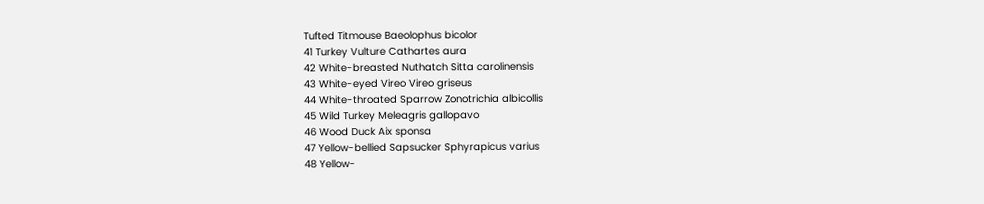Tufted Titmouse Baeolophus bicolor
41 Turkey Vulture Cathartes aura
42 White-breasted Nuthatch Sitta carolinensis
43 White-eyed Vireo Vireo griseus
44 White-throated Sparrow Zonotrichia albicollis
45 Wild Turkey Meleagris gallopavo
46 Wood Duck Aix sponsa
47 Yellow-bellied Sapsucker Sphyrapicus varius
48 Yellow-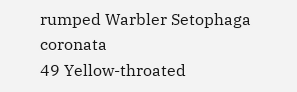rumped Warbler Setophaga coronata
49 Yellow-throated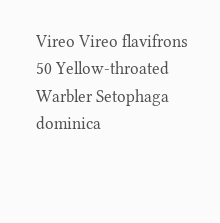Vireo Vireo flavifrons
50 Yellow-throated Warbler Setophaga dominica